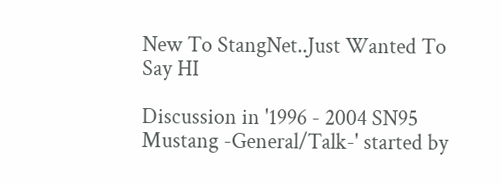New To StangNet..Just Wanted To Say HI

Discussion in '1996 - 2004 SN95 Mustang -General/Talk-' started by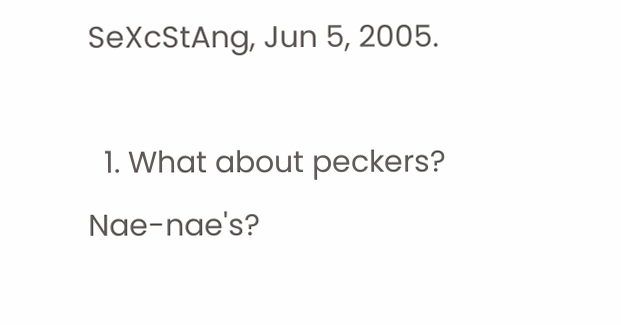SeXcStAng, Jun 5, 2005.

  1. What about peckers? Nae-nae's?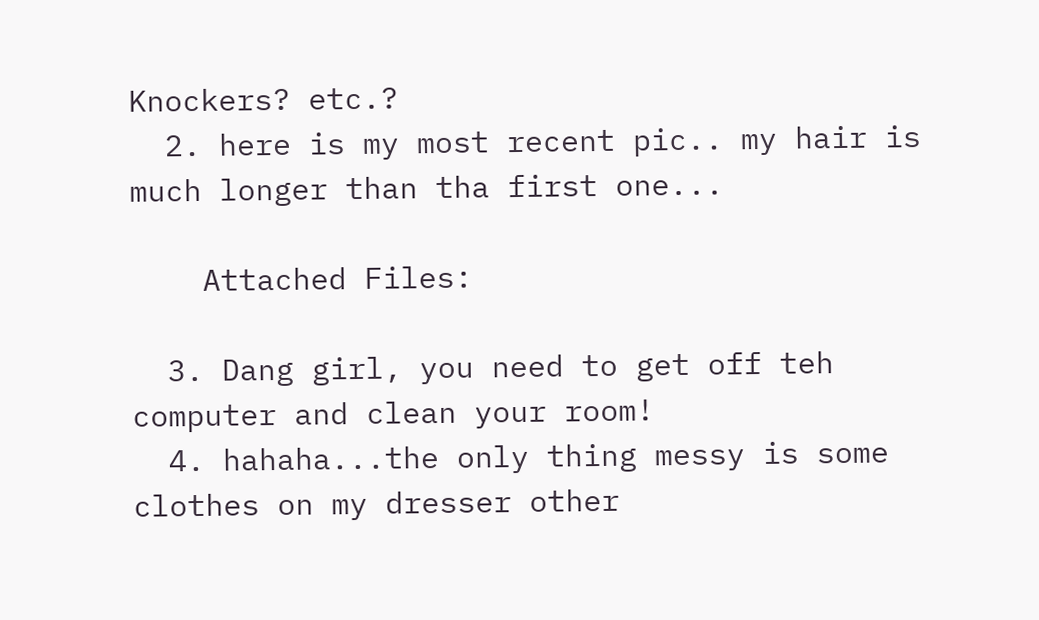Knockers? etc.?
  2. here is my most recent pic.. my hair is much longer than tha first one...

    Attached Files:

  3. Dang girl, you need to get off teh computer and clean your room!
  4. hahaha...the only thing messy is some clothes on my dresser other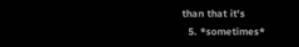than that it's
  5. *sometimes*